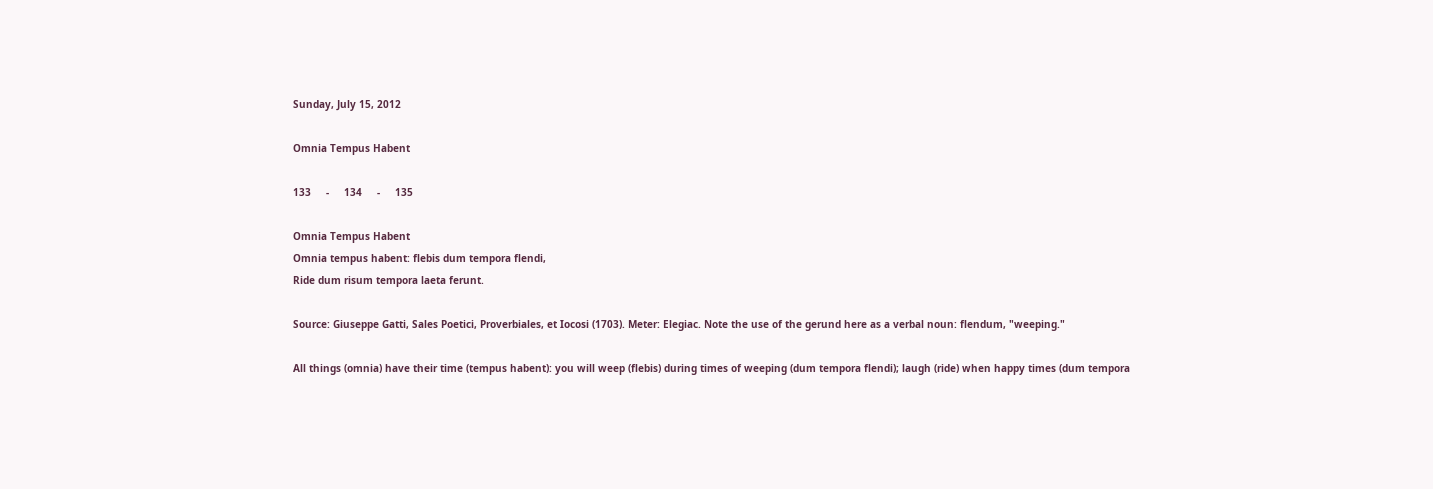Sunday, July 15, 2012

Omnia Tempus Habent

133     -     134     -     135

Omnia Tempus Habent
Omnia tempus habent: flebis dum tempora flendi,
Ride dum risum tempora laeta ferunt.

Source: Giuseppe Gatti, Sales Poetici, Proverbiales, et Iocosi (1703). Meter: Elegiac. Note the use of the gerund here as a verbal noun: flendum, "weeping."

All things (omnia) have their time (tempus habent): you will weep (flebis) during times of weeping (dum tempora flendi); laugh (ride) when happy times (dum tempora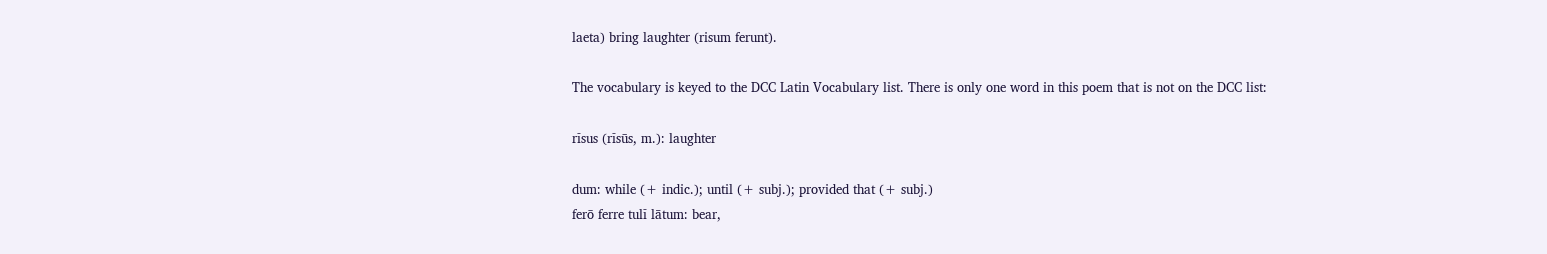laeta) bring laughter (risum ferunt).

The vocabulary is keyed to the DCC Latin Vocabulary list. There is only one word in this poem that is not on the DCC list:

rīsus (rīsūs, m.): laughter

dum: while (+ indic.); until (+ subj.); provided that (+ subj.)
ferō ferre tulī lātum: bear,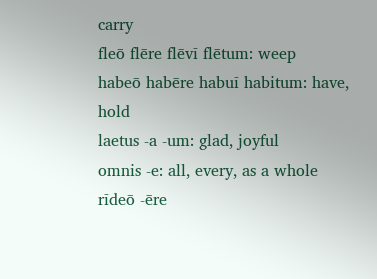carry
fleō flēre flēvī flētum: weep
habeō habēre habuī habitum: have, hold
laetus -a -um: glad, joyful
omnis -e: all, every, as a whole
rīdeō -ēre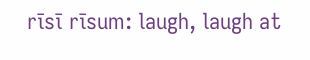rīsī rīsum: laugh, laugh at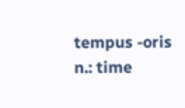tempus -oris n.: time